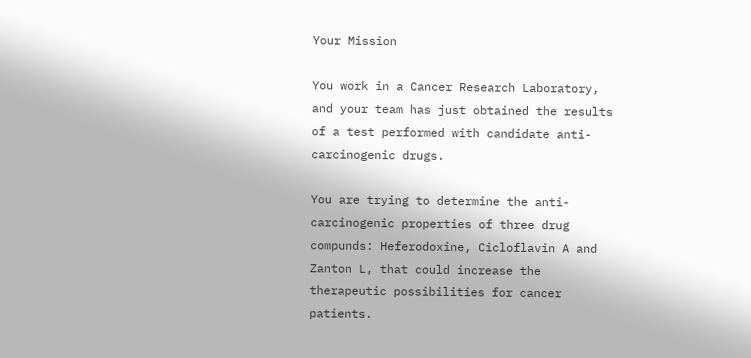Your Mission

You work in a Cancer Research Laboratory, and your team has just obtained the results of a test performed with candidate anti-carcinogenic drugs.

You are trying to determine the anti-carcinogenic properties of three drug compunds: Heferodoxine, Cicloflavin A and Zanton L, that could increase the therapeutic possibilities for cancer patients.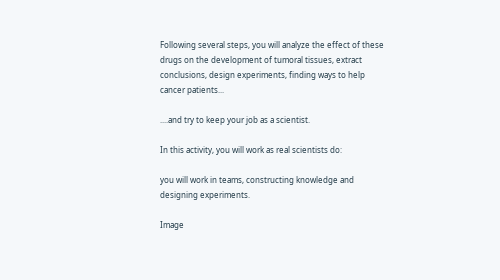Following several steps, you will analyze the effect of these drugs on the development of tumoral tissues, extract conclusions, design experiments, finding ways to help cancer patients...

....and try to keep your job as a scientist.

In this activity, you will work as real scientists do:

you will work in teams, constructing knowledge and designing experiments.

Image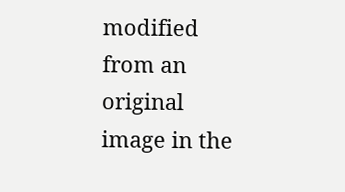modified from an original image in the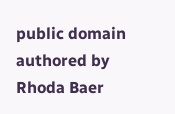public domain authored by Rhoda Baer